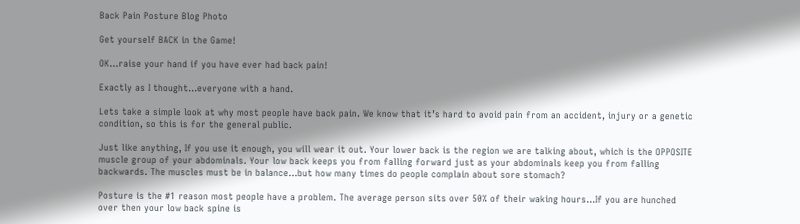Back Pain Posture Blog Photo

Get yourself BACK in the Game!

OK...raise your hand if you have ever had back pain!

Exactly as I thought...everyone with a hand.

Lets take a simple look at why most people have back pain. We know that it’s hard to avoid pain from an accident, injury or a genetic condition, so this is for the general public.

Just like anything, If you use it enough, you will wear it out. Your lower back is the region we are talking about, which is the OPPOSITE muscle group of your abdominals. Your low back keeps you from falling forward just as your abdominals keep you from falling backwards. The muscles must be in balance...but how many times do people complain about sore stomach?

Posture is the #1 reason most people have a problem. The average person sits over 50% of their waking hours...If you are hunched over then your low back spine is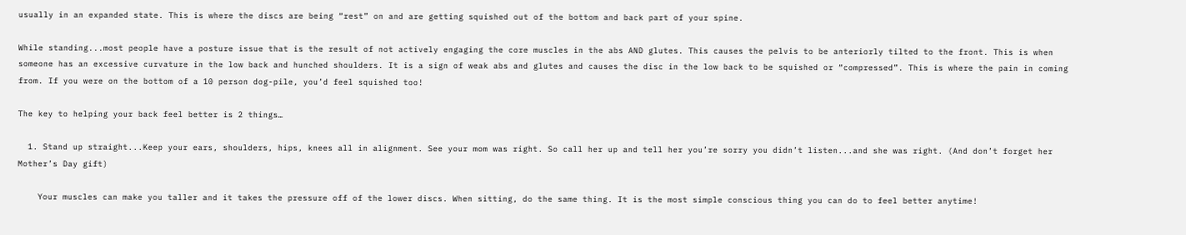usually in an expanded state. This is where the discs are being “rest” on and are getting squished out of the bottom and back part of your spine.

While standing...most people have a posture issue that is the result of not actively engaging the core muscles in the abs AND glutes. This causes the pelvis to be anteriorly tilted to the front. This is when someone has an excessive curvature in the low back and hunched shoulders. It is a sign of weak abs and glutes and causes the disc in the low back to be squished or “compressed”. This is where the pain in coming from. If you were on the bottom of a 10 person dog-pile, you’d feel squished too!

The key to helping your back feel better is 2 things…

  1. Stand up straight...Keep your ears, shoulders, hips, knees all in alignment. See your mom was right. So call her up and tell her you’re sorry you didn’t listen...and she was right. (And don’t forget her Mother’s Day gift)

    Your muscles can make you taller and it takes the pressure off of the lower discs. When sitting, do the same thing. It is the most simple conscious thing you can do to feel better anytime!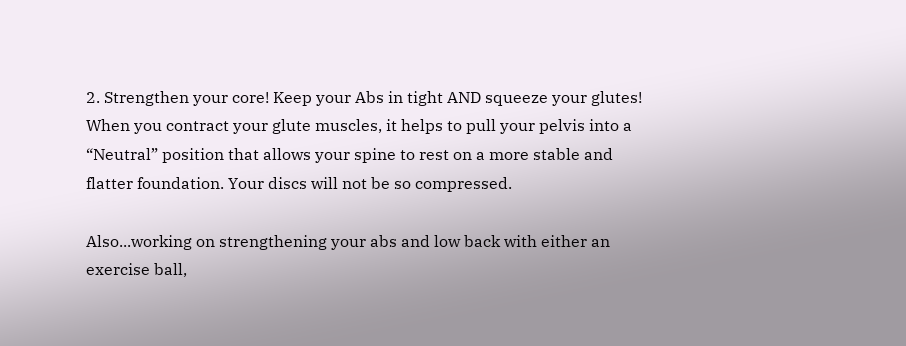2. Strengthen your core! Keep your Abs in tight AND squeeze your glutes! When you contract your glute muscles, it helps to pull your pelvis into a “Neutral” position that allows your spine to rest on a more stable and flatter foundation. Your discs will not be so compressed.

Also...working on strengthening your abs and low back with either an exercise ball,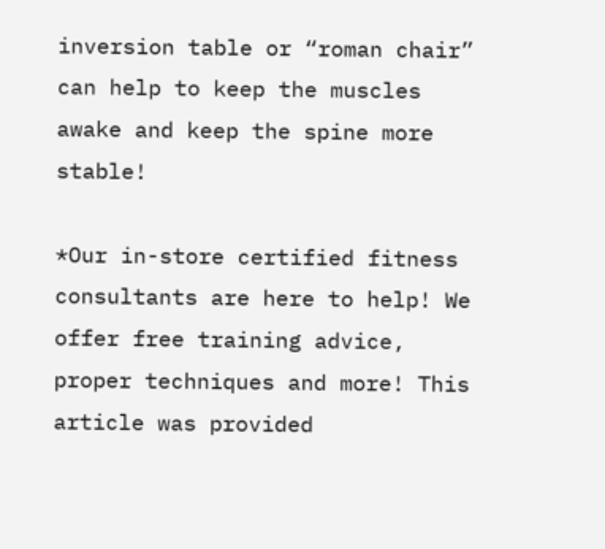inversion table or “roman chair” can help to keep the muscles awake and keep the spine more stable!

*Our in-store certified fitness consultants are here to help! We offer free training advice, proper techniques and more! This article was provided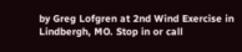by Greg Lofgren at 2nd Wind Exercise in Lindbergh, MO. Stop in or call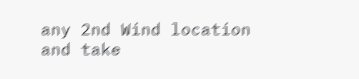any 2nd Wind location and take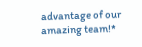advantage of our amazing team!*